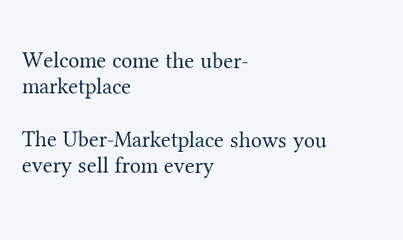Welcome come the uber-marketplace

The Uber-Marketplace shows you every sell from every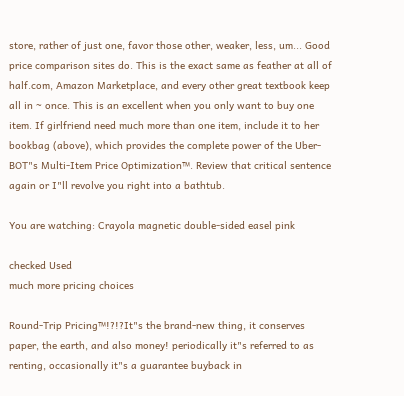store, rather of just one, favor those other, weaker, less, um... Good price comparison sites do. This is the exact same as feather at all of half.com, Amazon Marketplace, and every other great textbook keep all in ~ once. This is an excellent when you only want to buy one item. If girlfriend need much more than one item, include it to her bookbag (above), which provides the complete power of the Uber-BOT"s Multi-Item Price Optimization™. Review that critical sentence again or I"ll revolve you right into a bathtub.

You are watching: Crayola magnetic double-sided easel pink

checked Used
much more pricing choices

Round-Trip Pricing™!?!?It"s the brand-new thing, it conserves paper, the earth, and also money! periodically it"s referred to as renting, occasionally it"s a guarantee buyback in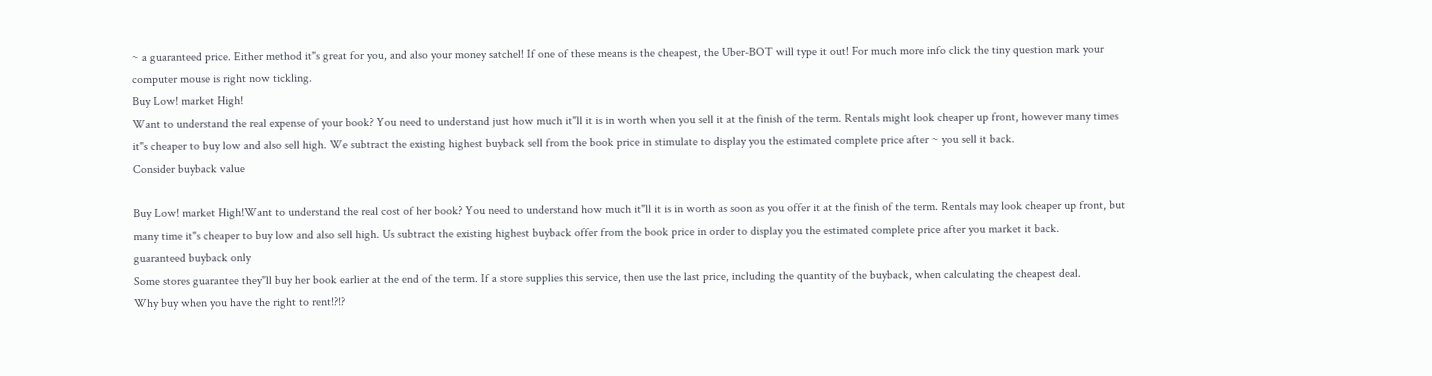~ a guaranteed price. Either method it"s great for you, and also your money satchel! If one of these means is the cheapest, the Uber-BOT will type it out! For much more info click the tiny question mark your computer mouse is right now tickling.
Buy Low! market High!
Want to understand the real expense of your book? You need to understand just how much it"ll it is in worth when you sell it at the finish of the term. Rentals might look cheaper up front, however many times it"s cheaper to buy low and also sell high. We subtract the existing highest buyback sell from the book price in stimulate to display you the estimated complete price after ~ you sell it back.
Consider buyback value

Buy Low! market High!Want to understand the real cost of her book? You need to understand how much it"ll it is in worth as soon as you offer it at the finish of the term. Rentals may look cheaper up front, but many time it"s cheaper to buy low and also sell high. Us subtract the existing highest buyback offer from the book price in order to display you the estimated complete price after you market it back.
guaranteed buyback only
Some stores guarantee they"ll buy her book earlier at the end of the term. If a store supplies this service, then use the last price, including the quantity of the buyback, when calculating the cheapest deal.
Why buy when you have the right to rent!?!?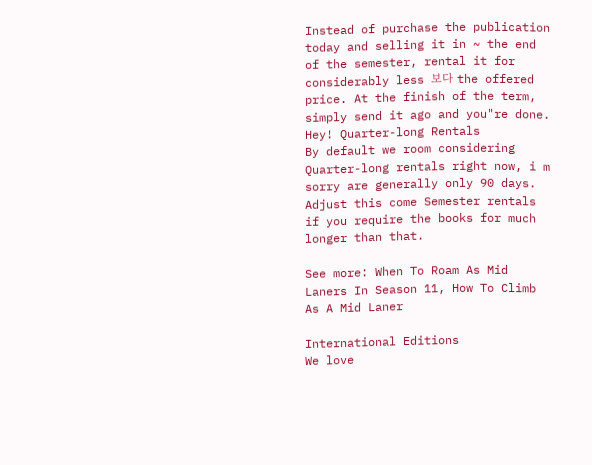Instead of purchase the publication today and selling it in ~ the end of the semester, rental it for considerably less 보다 the offered price. At the finish of the term, simply send it ago and you"re done.
Hey! Quarter-long Rentals
By default we room considering Quarter-long rentals right now, i m sorry are generally only 90 days. Adjust this come Semester rentals if you require the books for much longer than that.

See more: When To Roam As Mid Laners In Season 11, How To Climb As A Mid Laner

International Editions
We love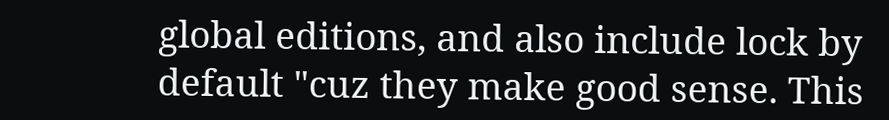global editions, and also include lock by default "cuz they make good sense. This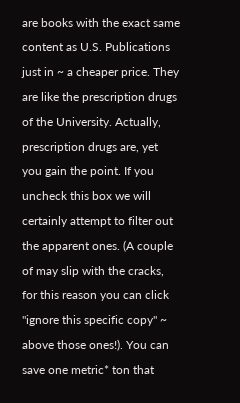are books with the exact same content as U.S. Publications just in ~ a cheaper price. They are like the prescription drugs of the University. Actually, prescription drugs are, yet you gain the point. If you uncheck this box we will certainly attempt to filter out the apparent ones. (A couple of may slip with the cracks, for this reason you can click "ignore this specific copy" ~ above those ones!). You can save one metric* ton that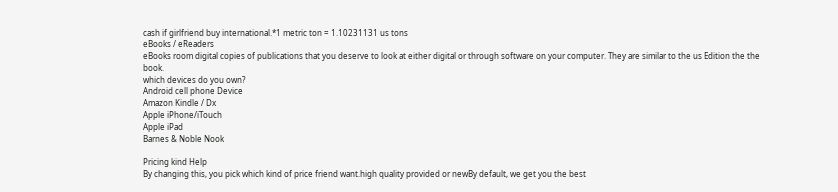cash if girlfriend buy international.*1 metric ton = 1.10231131 us tons
eBooks / eReaders
eBooks room digital copies of publications that you deserve to look at either digital or through software on your computer. They are similar to the us Edition the the book.
which devices do you own?
Android cell phone Device
Amazon Kindle / Dx
Apple iPhone/iTouch
Apple iPad
Barnes & Noble Nook

Pricing kind Help
By changing this, you pick which kind of price friend want.high quality provided or newBy default, we get you the best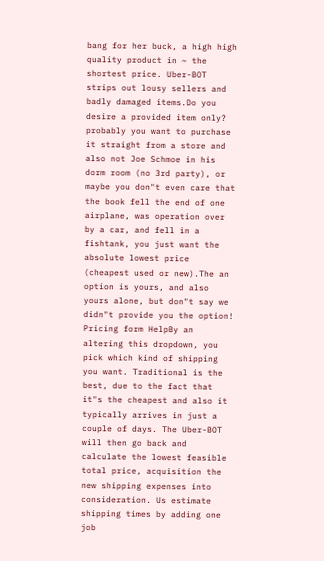bang for her buck, a high high quality product in ~ the shortest price. Uber-BOT strips out lousy sellers and badly damaged items.Do you desire a provided item only? probably you want to purchase it straight from a store and also not Joe Schmoe in his dorm room (no 3rd party), or maybe you don"t even care that the book fell the end of one airplane, was operation over by a car, and fell in a fishtank, you just want the absolute lowest price (cheapest used or new).The an option is yours, and also yours alone, but don"t say we didn"t provide you the option!
Pricing form HelpBy an altering this dropdown, you pick which kind of shipping you want. Traditional is the best, due to the fact that it"s the cheapest and also it typically arrives in just a couple of days. The Uber-BOT will then go back and calculate the lowest feasible total price, acquisition the new shipping expenses into consideration. Us estimate shipping times by adding one job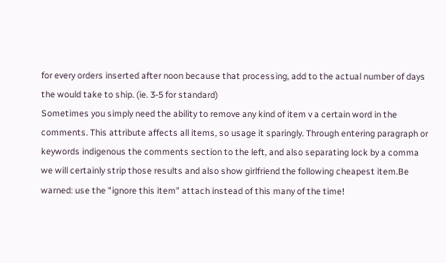for every orders inserted after noon because that processing, add to the actual number of days the would take to ship. (ie. 3-5 for standard)
Sometimes you simply need the ability to remove any kind of item v a certain word in the comments. This attribute affects all items, so usage it sparingly. Through entering paragraph or keywords indigenous the comments section to the left, and also separating lock by a comma we will certainly strip those results and also show girlfriend the following cheapest item.Be warned: use the "ignore this item" attach instead of this many of the time!